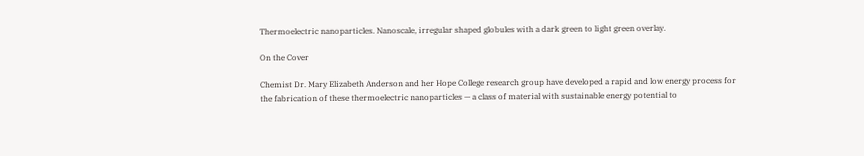Thermoelectric nanoparticles. Nanoscale, irregular shaped globules with a dark green to light green overlay.

On the Cover

Chemist Dr. Mary Elizabeth Anderson and her Hope College research group have developed a rapid and low energy process for the fabrication of these thermoelectric nanoparticles — a class of material with sustainable energy potential to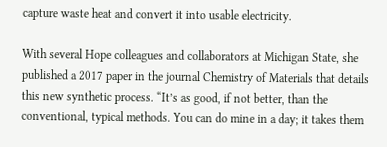capture waste heat and convert it into usable electricity.

With several Hope colleagues and collaborators at Michigan State, she published a 2017 paper in the journal Chemistry of Materials that details this new synthetic process. “It’s as good, if not better, than the conventional, typical methods. You can do mine in a day; it takes them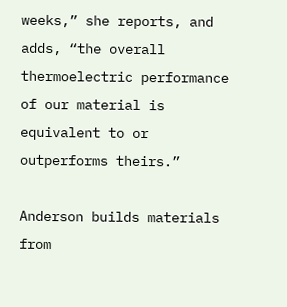weeks,” she reports, and adds, “the overall thermoelectric performance of our material is equivalent to or outperforms theirs.”

Anderson builds materials from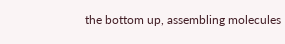the bottom up, assembling molecules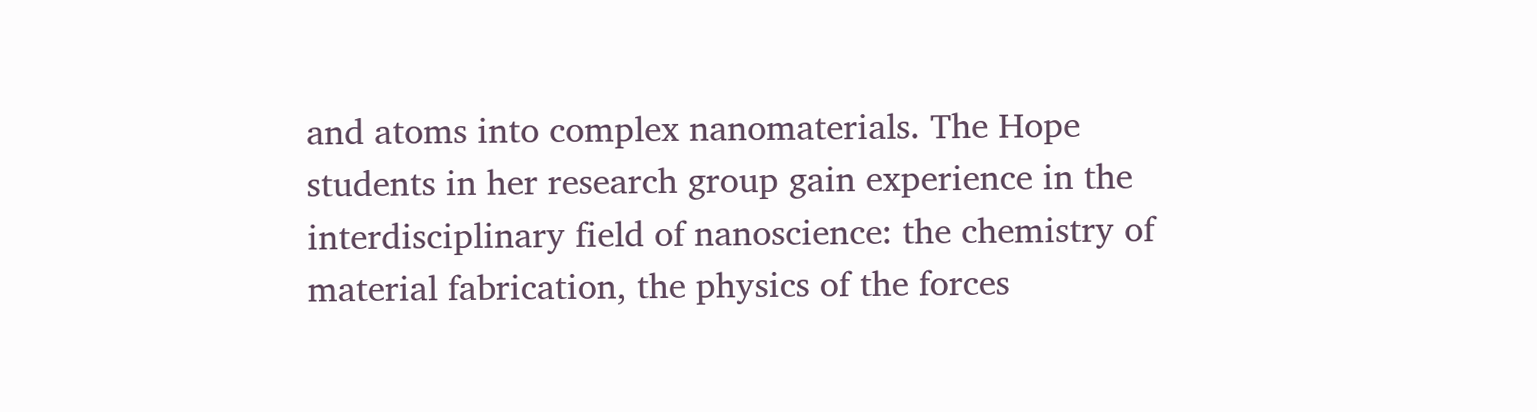and atoms into complex nanomaterials. The Hope students in her research group gain experience in the interdisciplinary field of nanoscience: the chemistry of material fabrication, the physics of the forces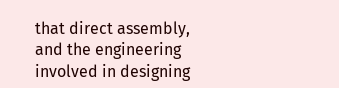that direct assembly, and the engineering involved in designing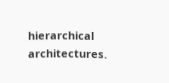hierarchical architectures.